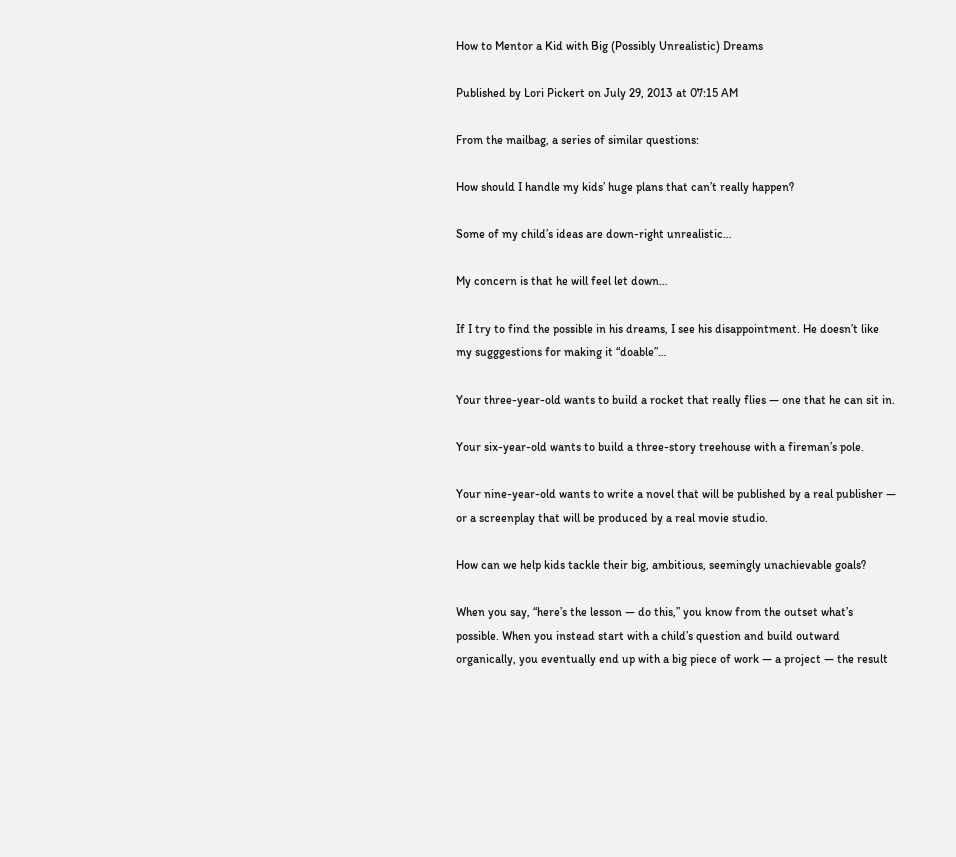How to Mentor a Kid with Big (Possibly Unrealistic) Dreams

Published by Lori Pickert on July 29, 2013 at 07:15 AM

From the mailbag, a series of similar questions:

How should I handle my kids’ huge plans that can’t really happen?

Some of my child’s ideas are down-right unrealistic…

My concern is that he will feel let down…

If I try to find the possible in his dreams, I see his disappointment. He doesn’t like my sugggestions for making it “doable”…

Your three-year-old wants to build a rocket that really flies — one that he can sit in.

Your six-year-old wants to build a three-story treehouse with a fireman’s pole.

Your nine-year-old wants to write a novel that will be published by a real publisher — or a screenplay that will be produced by a real movie studio.

How can we help kids tackle their big, ambitious, seemingly unachievable goals?

When you say, “here’s the lesson — do this,” you know from the outset what’s possible. When you instead start with a child’s question and build outward organically, you eventually end up with a big piece of work — a project — the result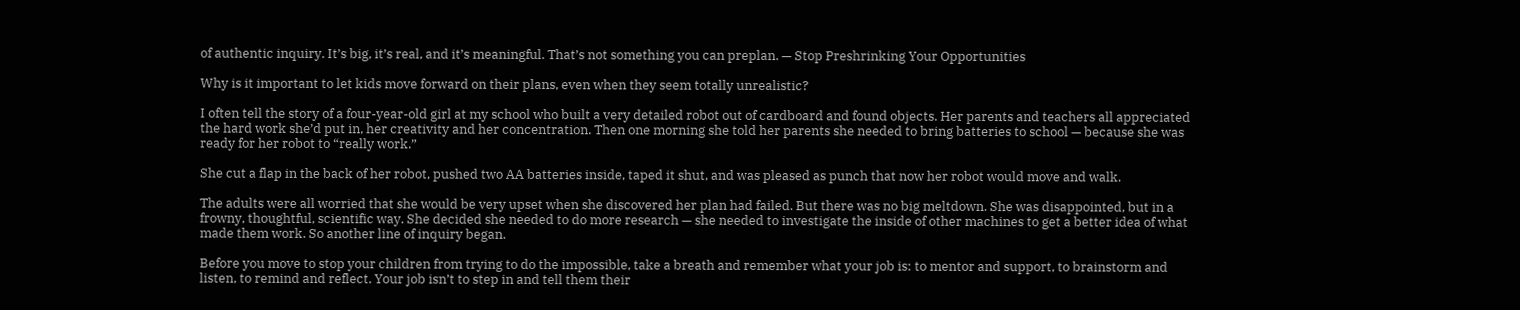of authentic inquiry. It’s big, it’s real, and it’s meaningful. That’s not something you can preplan. — Stop Preshrinking Your Opportunities

Why is it important to let kids move forward on their plans, even when they seem totally unrealistic?

I often tell the story of a four-year-old girl at my school who built a very detailed robot out of cardboard and found objects. Her parents and teachers all appreciated the hard work she’d put in, her creativity and her concentration. Then one morning she told her parents she needed to bring batteries to school — because she was ready for her robot to “really work.”

She cut a flap in the back of her robot, pushed two AA batteries inside, taped it shut, and was pleased as punch that now her robot would move and walk.

The adults were all worried that she would be very upset when she discovered her plan had failed. But there was no big meltdown. She was disappointed, but in a frowny, thoughtful, scientific way. She decided she needed to do more research — she needed to investigate the inside of other machines to get a better idea of what made them work. So another line of inquiry began.

Before you move to stop your children from trying to do the impossible, take a breath and remember what your job is: to mentor and support, to brainstorm and listen, to remind and reflect. Your job isn’t to step in and tell them their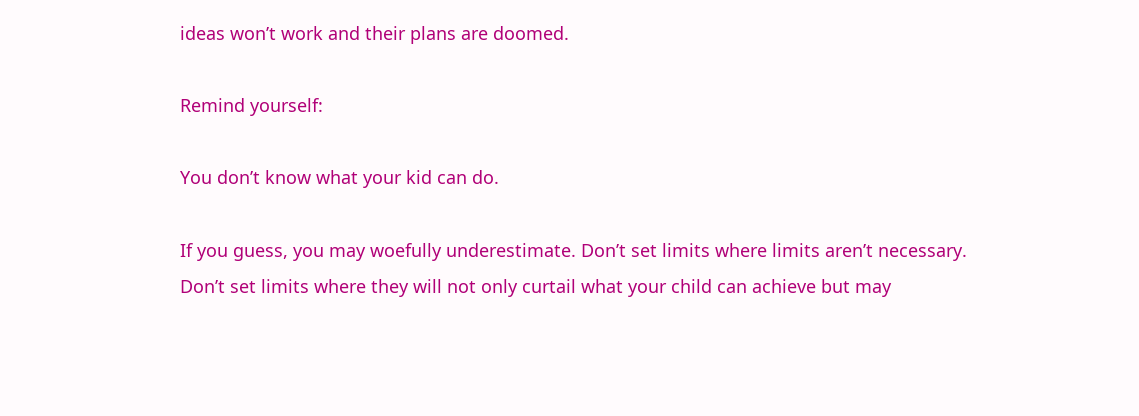ideas won’t work and their plans are doomed.

Remind yourself:

You don’t know what your kid can do.

If you guess, you may woefully underestimate. Don’t set limits where limits aren’t necessary. Don’t set limits where they will not only curtail what your child can achieve but may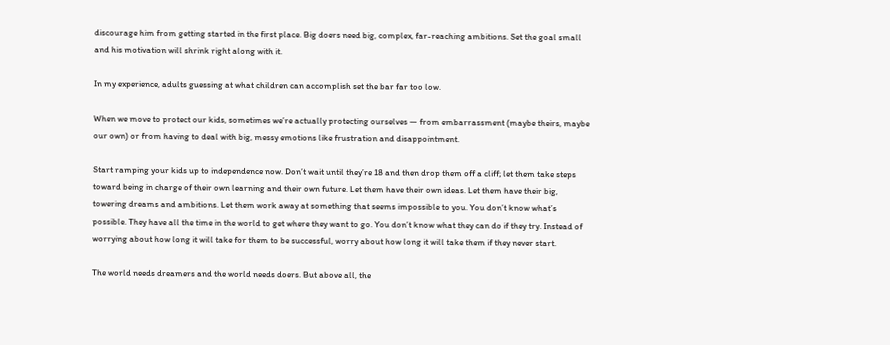discourage him from getting started in the first place. Big doers need big, complex, far-reaching ambitions. Set the goal small and his motivation will shrink right along with it.

In my experience, adults guessing at what children can accomplish set the bar far too low.

When we move to protect our kids, sometimes we’re actually protecting ourselves — from embarrassment (maybe theirs, maybe our own) or from having to deal with big, messy emotions like frustration and disappointment.

Start ramping your kids up to independence now. Don’t wait until they’re 18 and then drop them off a cliff; let them take steps toward being in charge of their own learning and their own future. Let them have their own ideas. Let them have their big, towering dreams and ambitions. Let them work away at something that seems impossible to you. You don’t know what’s possible. They have all the time in the world to get where they want to go. You don’t know what they can do if they try. Instead of worrying about how long it will take for them to be successful, worry about how long it will take them if they never start.

The world needs dreamers and the world needs doers. But above all, the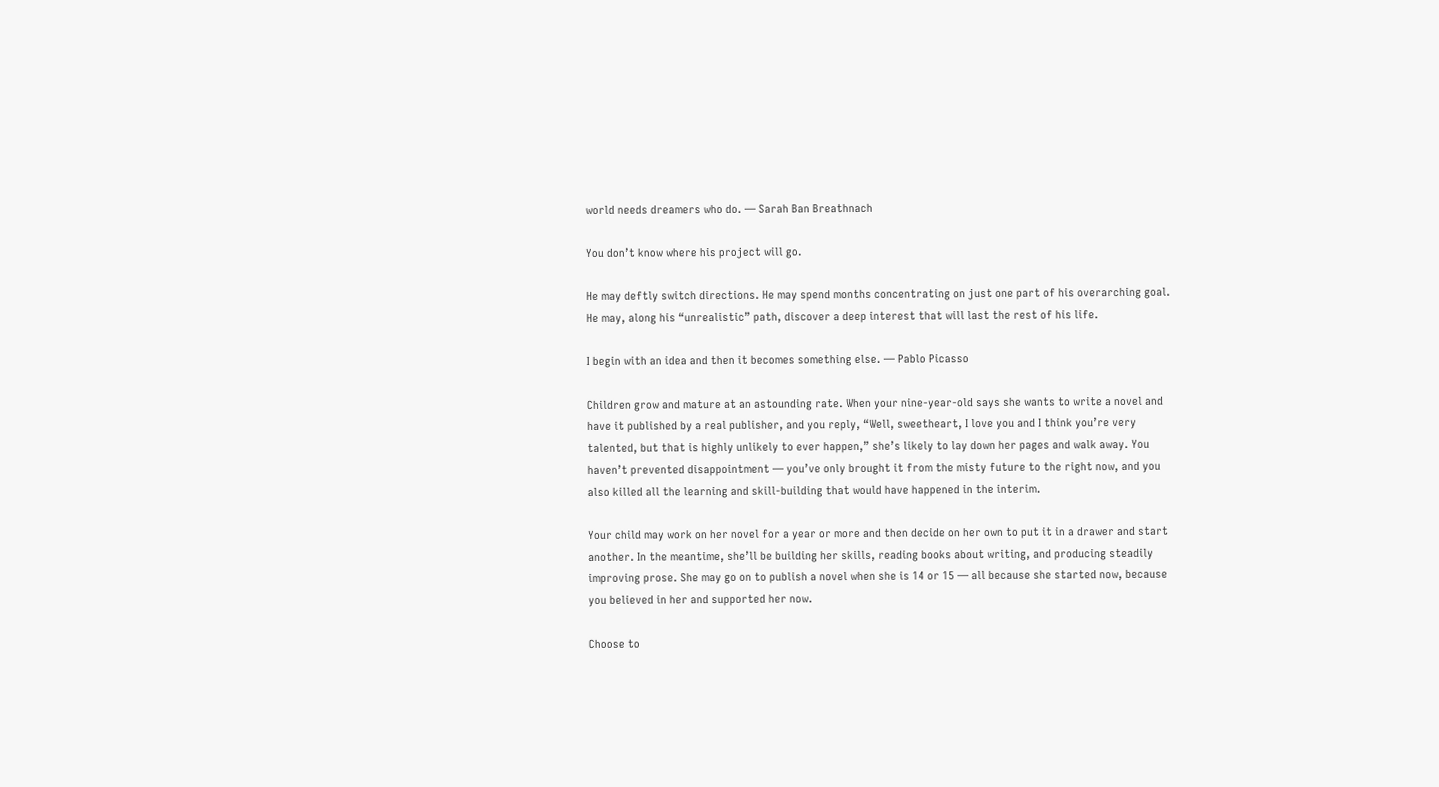world needs dreamers who do. — Sarah Ban Breathnach

You don’t know where his project will go.

He may deftly switch directions. He may spend months concentrating on just one part of his overarching goal. He may, along his “unrealistic” path, discover a deep interest that will last the rest of his life.

I begin with an idea and then it becomes something else. — Pablo Picasso

Children grow and mature at an astounding rate. When your nine-year-old says she wants to write a novel and have it published by a real publisher, and you reply, “Well, sweetheart, I love you and I think you’re very talented, but that is highly unlikely to ever happen,” she’s likely to lay down her pages and walk away. You haven’t prevented disappointment — you’ve only brought it from the misty future to the right now, and you also killed all the learning and skill-building that would have happened in the interim.

Your child may work on her novel for a year or more and then decide on her own to put it in a drawer and start another. In the meantime, she’ll be building her skills, reading books about writing, and producing steadily improving prose. She may go on to publish a novel when she is 14 or 15 — all because she started now, because you believed in her and supported her now.

Choose to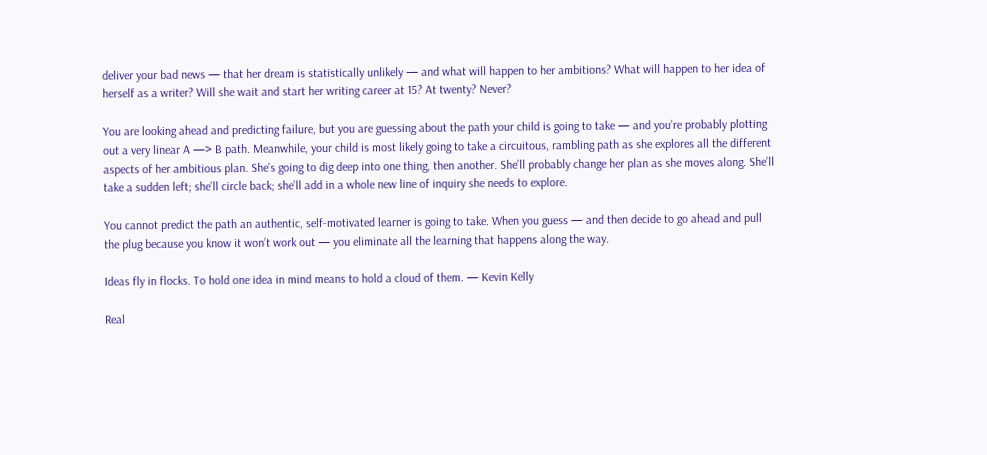deliver your bad news — that her dream is statistically unlikely — and what will happen to her ambitions? What will happen to her idea of herself as a writer? Will she wait and start her writing career at 15? At twenty? Never?

You are looking ahead and predicting failure, but you are guessing about the path your child is going to take — and you’re probably plotting out a very linear A —> B path. Meanwhile, your child is most likely going to take a circuitous, rambling path as she explores all the different aspects of her ambitious plan. She’s going to dig deep into one thing, then another. She’ll probably change her plan as she moves along. She’ll take a sudden left; she’ll circle back; she’ll add in a whole new line of inquiry she needs to explore.

You cannot predict the path an authentic, self-motivated learner is going to take. When you guess — and then decide to go ahead and pull the plug because you know it won’t work out — you eliminate all the learning that happens along the way.

Ideas fly in flocks. To hold one idea in mind means to hold a cloud of them. — Kevin Kelly

Real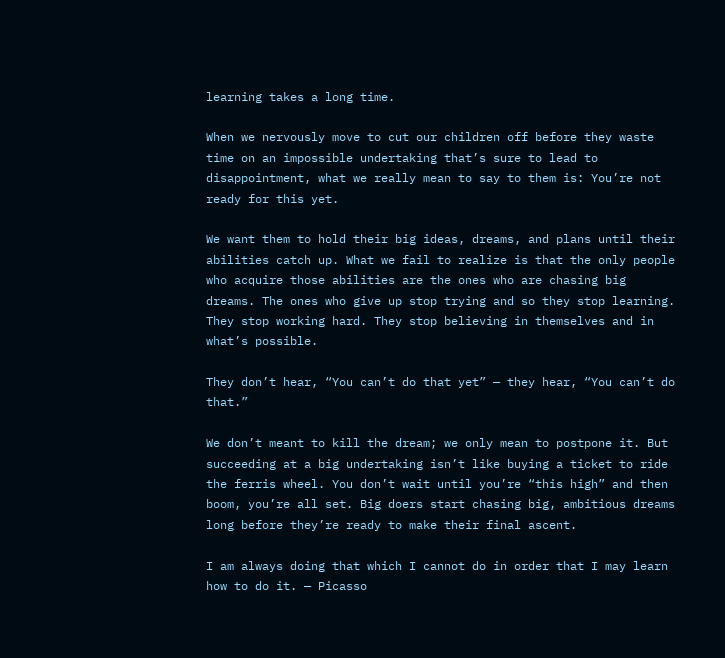learning takes a long time.

When we nervously move to cut our children off before they waste time on an impossible undertaking that’s sure to lead to disappointment, what we really mean to say to them is: You’re not ready for this yet.

We want them to hold their big ideas, dreams, and plans until their abilities catch up. What we fail to realize is that the only people who acquire those abilities are the ones who are chasing big dreams. The ones who give up stop trying and so they stop learning. They stop working hard. They stop believing in themselves and in what’s possible.

They don’t hear, “You can’t do that yet” — they hear, “You can’t do that.”

We don’t meant to kill the dream; we only mean to postpone it. But succeeding at a big undertaking isn’t like buying a ticket to ride the ferris wheel. You don’t wait until you’re “this high” and then boom, you’re all set. Big doers start chasing big, ambitious dreams long before they’re ready to make their final ascent.

I am always doing that which I cannot do in order that I may learn how to do it. — Picasso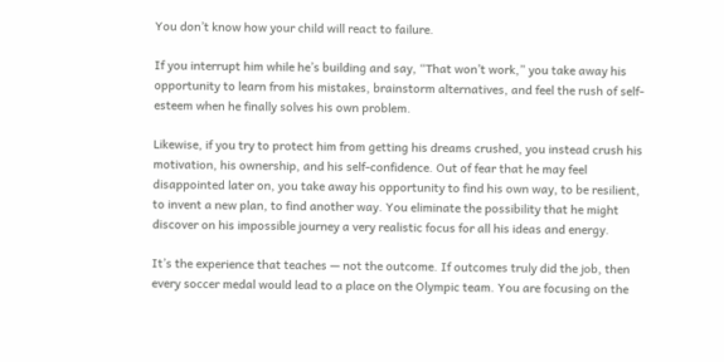You don’t know how your child will react to failure.

If you interrupt him while he’s building and say, “That won’t work,” you take away his opportunity to learn from his mistakes, brainstorm alternatives, and feel the rush of self-esteem when he finally solves his own problem.

Likewise, if you try to protect him from getting his dreams crushed, you instead crush his motivation, his ownership, and his self-confidence. Out of fear that he may feel disappointed later on, you take away his opportunity to find his own way, to be resilient, to invent a new plan, to find another way. You eliminate the possibility that he might discover on his impossible journey a very realistic focus for all his ideas and energy.

It’s the experience that teaches — not the outcome. If outcomes truly did the job, then every soccer medal would lead to a place on the Olympic team. You are focusing on the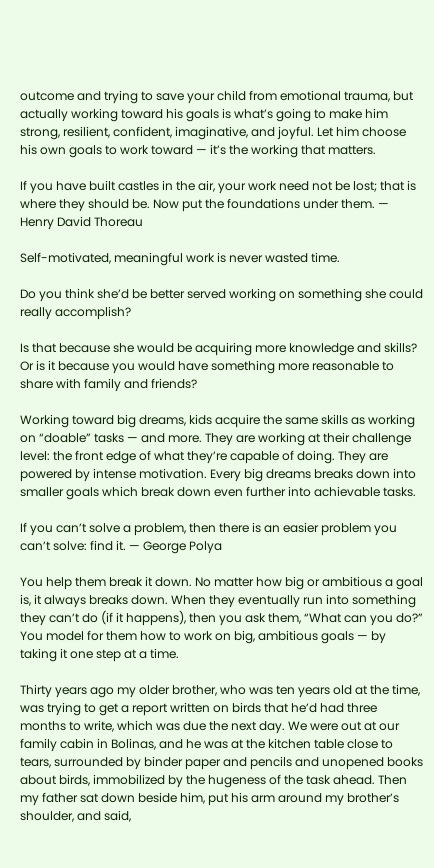outcome and trying to save your child from emotional trauma, but actually working toward his goals is what’s going to make him strong, resilient, confident, imaginative, and joyful. Let him choose his own goals to work toward — it’s the working that matters.

If you have built castles in the air, your work need not be lost; that is where they should be. Now put the foundations under them. — Henry David Thoreau

Self-motivated, meaningful work is never wasted time.

Do you think she’d be better served working on something she could really accomplish?

Is that because she would be acquiring more knowledge and skills? Or is it because you would have something more reasonable to share with family and friends?

Working toward big dreams, kids acquire the same skills as working on “doable” tasks — and more. They are working at their challenge level: the front edge of what they’re capable of doing. They are powered by intense motivation. Every big dreams breaks down into smaller goals which break down even further into achievable tasks.

If you can’t solve a problem, then there is an easier problem you can’t solve: find it. — George Polya

You help them break it down. No matter how big or ambitious a goal is, it always breaks down. When they eventually run into something they can’t do (if it happens), then you ask them, “What can you do?” You model for them how to work on big, ambitious goals — by taking it one step at a time.

Thirty years ago my older brother, who was ten years old at the time, was trying to get a report written on birds that he’d had three months to write, which was due the next day. We were out at our family cabin in Bolinas, and he was at the kitchen table close to tears, surrounded by binder paper and pencils and unopened books about birds, immobilized by the hugeness of the task ahead. Then my father sat down beside him, put his arm around my brother’s shoulder, and said,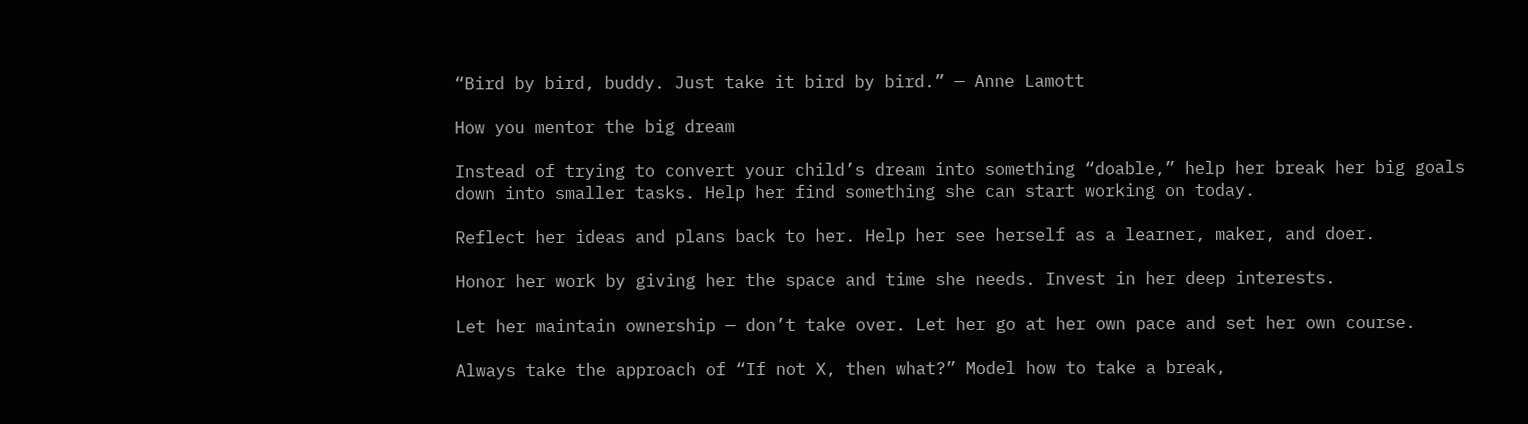“Bird by bird, buddy. Just take it bird by bird.” — Anne Lamott

How you mentor the big dream

Instead of trying to convert your child’s dream into something “doable,” help her break her big goals down into smaller tasks. Help her find something she can start working on today.

Reflect her ideas and plans back to her. Help her see herself as a learner, maker, and doer.

Honor her work by giving her the space and time she needs. Invest in her deep interests.

Let her maintain ownership — don’t take over. Let her go at her own pace and set her own course.

Always take the approach of “If not X, then what?” Model how to take a break,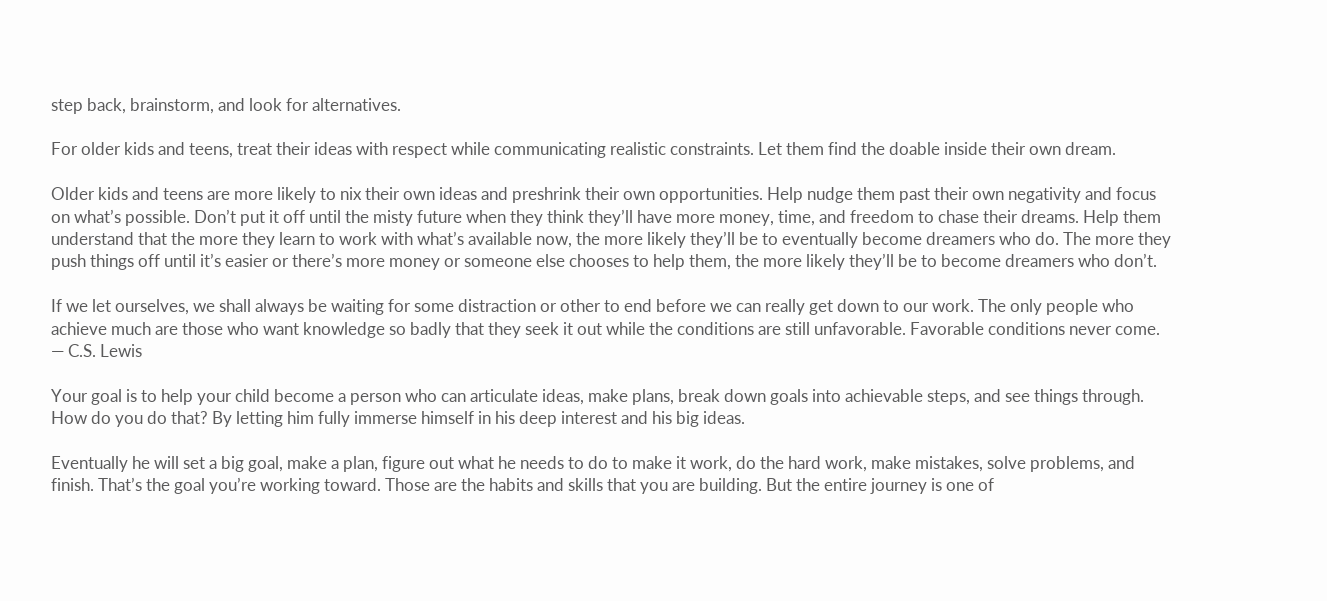step back, brainstorm, and look for alternatives.

For older kids and teens, treat their ideas with respect while communicating realistic constraints. Let them find the doable inside their own dream.

Older kids and teens are more likely to nix their own ideas and preshrink their own opportunities. Help nudge them past their own negativity and focus on what’s possible. Don’t put it off until the misty future when they think they’ll have more money, time, and freedom to chase their dreams. Help them understand that the more they learn to work with what’s available now, the more likely they’ll be to eventually become dreamers who do. The more they push things off until it’s easier or there’s more money or someone else chooses to help them, the more likely they’ll be to become dreamers who don’t.

If we let ourselves, we shall always be waiting for some distraction or other to end before we can really get down to our work. The only people who achieve much are those who want knowledge so badly that they seek it out while the conditions are still unfavorable. Favorable conditions never come. — C.S. Lewis

Your goal is to help your child become a person who can articulate ideas, make plans, break down goals into achievable steps, and see things through. How do you do that? By letting him fully immerse himself in his deep interest and his big ideas.

Eventually he will set a big goal, make a plan, figure out what he needs to do to make it work, do the hard work, make mistakes, solve problems, and finish. That’s the goal you’re working toward. Those are the habits and skills that you are building. But the entire journey is one of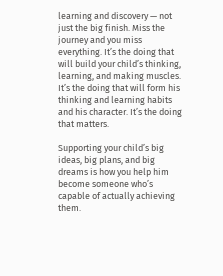learning and discovery — not just the big finish. Miss the journey and you miss everything. It’s the doing that will build your child’s thinking, learning, and making muscles. It’s the doing that will form his thinking and learning habits and his character. It’s the doing that matters.

Supporting your child’s big ideas, big plans, and big dreams is how you help him become someone who’s capable of actually achieving them.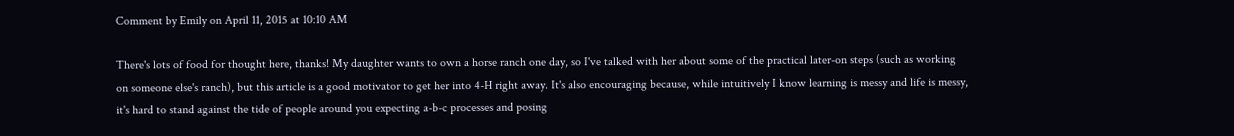Comment by Emily on April 11, 2015 at 10:10 AM

There's lots of food for thought here, thanks! My daughter wants to own a horse ranch one day, so I've talked with her about some of the practical later-on steps (such as working on someone else's ranch), but this article is a good motivator to get her into 4-H right away. It's also encouraging because, while intuitively I know learning is messy and life is messy, it's hard to stand against the tide of people around you expecting a-b-c processes and posing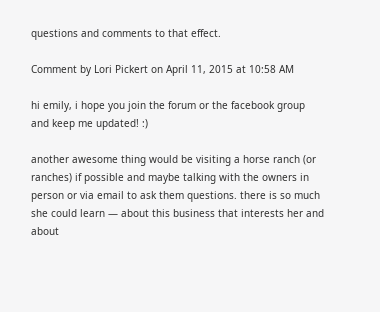questions and comments to that effect.

Comment by Lori Pickert on April 11, 2015 at 10:58 AM

hi emily, i hope you join the forum or the facebook group and keep me updated! :)

another awesome thing would be visiting a horse ranch (or ranches) if possible and maybe talking with the owners in person or via email to ask them questions. there is so much she could learn — about this business that interests her and about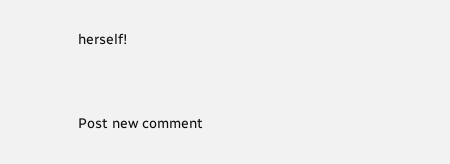herself!


Post new comment